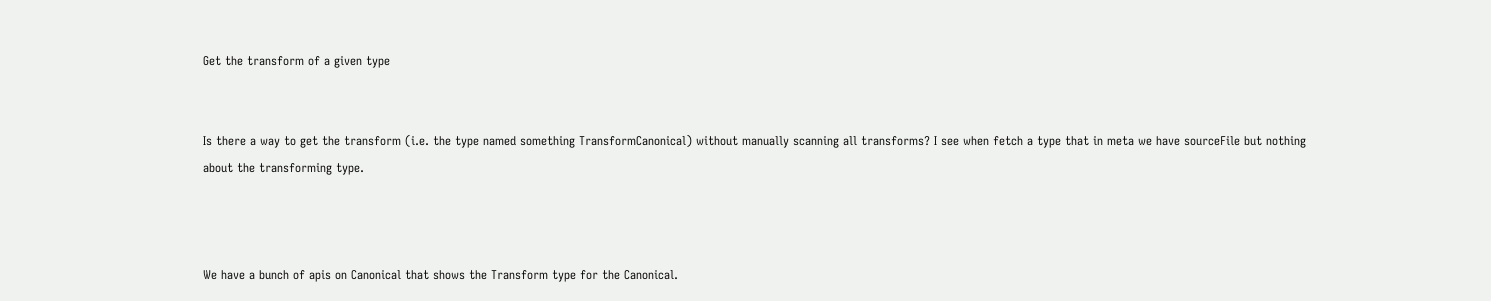Get the transform of a given type


Is there a way to get the transform (i.e. the type named something TransformCanonical) without manually scanning all transforms? I see when fetch a type that in meta we have sourceFile but nothing about the transforming type.



We have a bunch of apis on Canonical that shows the Transform type for the Canonical.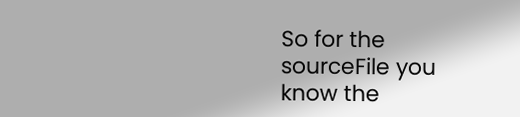So for the sourceFile you know the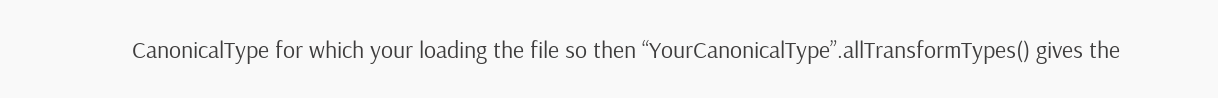CanonicalType for which your loading the file so then “YourCanonicalType”.allTransformTypes() gives the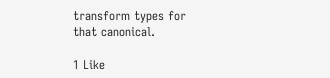transform types for that canonical.

1 Like